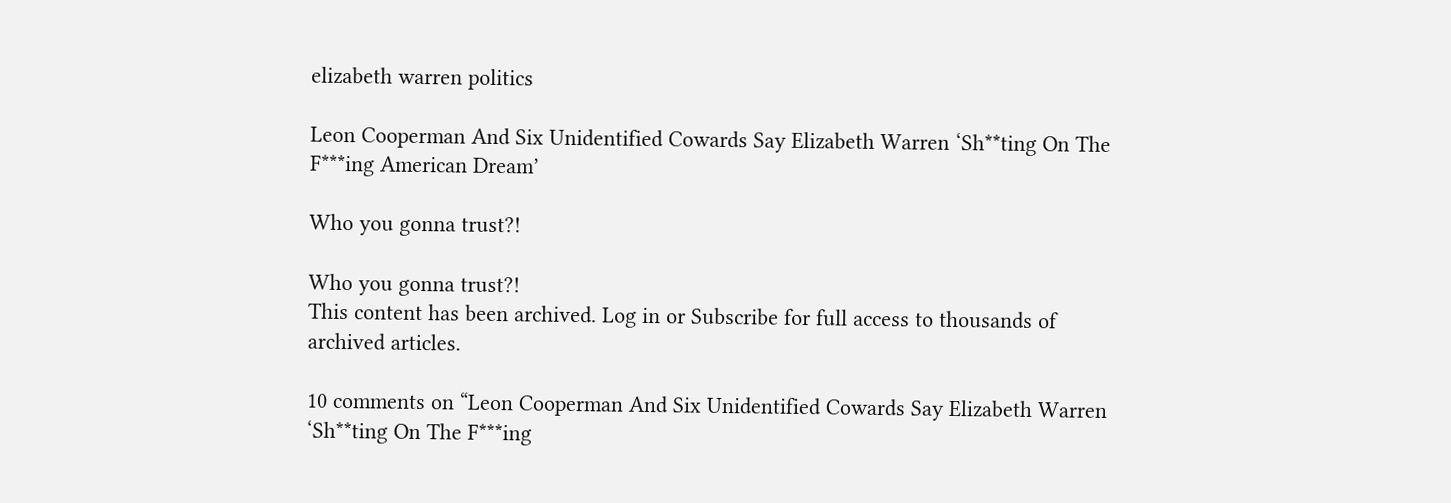elizabeth warren politics

Leon Cooperman And Six Unidentified Cowards Say Elizabeth Warren ‘Sh**ting On The F***ing American Dream’

Who you gonna trust?!

Who you gonna trust?!
This content has been archived. Log in or Subscribe for full access to thousands of archived articles.

10 comments on “Leon Cooperman And Six Unidentified Cowards Say Elizabeth Warren ‘Sh**ting On The F***ing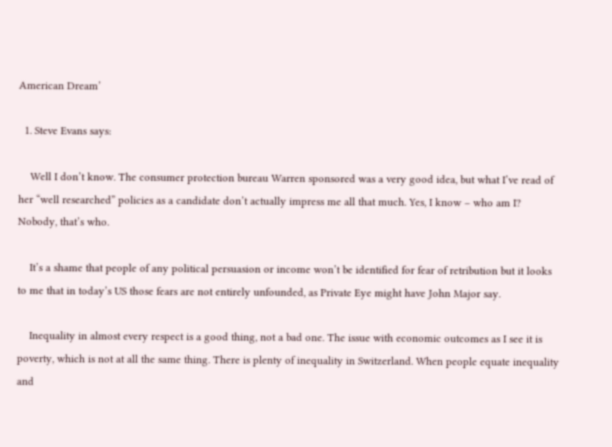American Dream’

  1. Steve Evans says:

    Well I don’t know. The consumer protection bureau Warren sponsored was a very good idea, but what I’ve read of her “well researched” policies as a candidate don’t actually impress me all that much. Yes, I know – who am I? Nobody, that’s who.

    It’s a shame that people of any political persuasion or income won’t be identified for fear of retribution but it looks to me that in today’s US those fears are not entirely unfounded, as Private Eye might have John Major say.

    Inequality in almost every respect is a good thing, not a bad one. The issue with economic outcomes as I see it is poverty, which is not at all the same thing. There is plenty of inequality in Switzerland. When people equate inequality and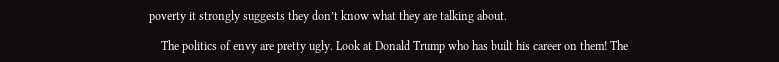poverty it strongly suggests they don’t know what they are talking about.

    The politics of envy are pretty ugly. Look at Donald Trump who has built his career on them! The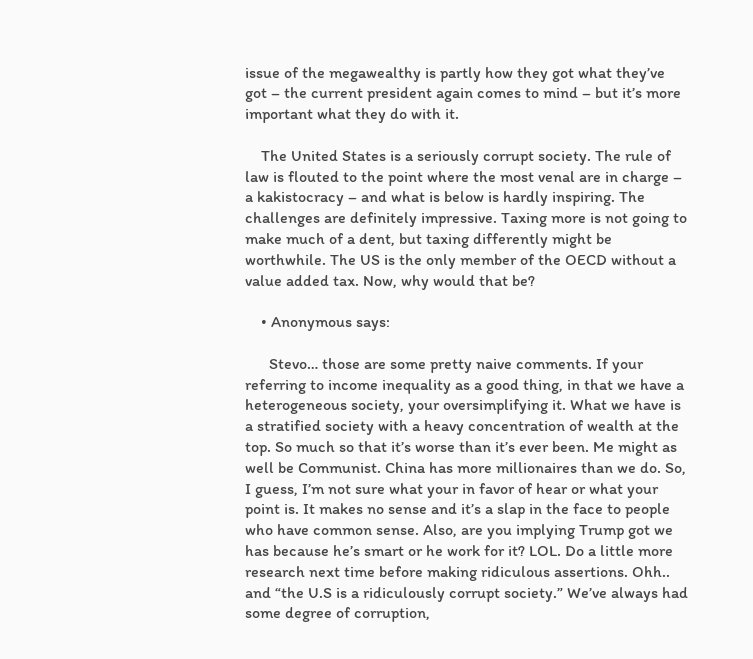issue of the megawealthy is partly how they got what they’ve got – the current president again comes to mind – but it’s more important what they do with it.

    The United States is a seriously corrupt society. The rule of law is flouted to the point where the most venal are in charge – a kakistocracy – and what is below is hardly inspiring. The challenges are definitely impressive. Taxing more is not going to make much of a dent, but taxing differently might be worthwhile. The US is the only member of the OECD without a value added tax. Now, why would that be?

    • Anonymous says:

      Stevo… those are some pretty naive comments. If your referring to income inequality as a good thing, in that we have a heterogeneous society, your oversimplifying it. What we have is a stratified society with a heavy concentration of wealth at the top. So much so that it’s worse than it’s ever been. Me might as well be Communist. China has more millionaires than we do. So, I guess, I’m not sure what your in favor of hear or what your point is. It makes no sense and it’s a slap in the face to people who have common sense. Also, are you implying Trump got we has because he’s smart or he work for it? LOL. Do a little more research next time before making ridiculous assertions. Ohh.. and “the U.S is a ridiculously corrupt society.” We’ve always had some degree of corruption,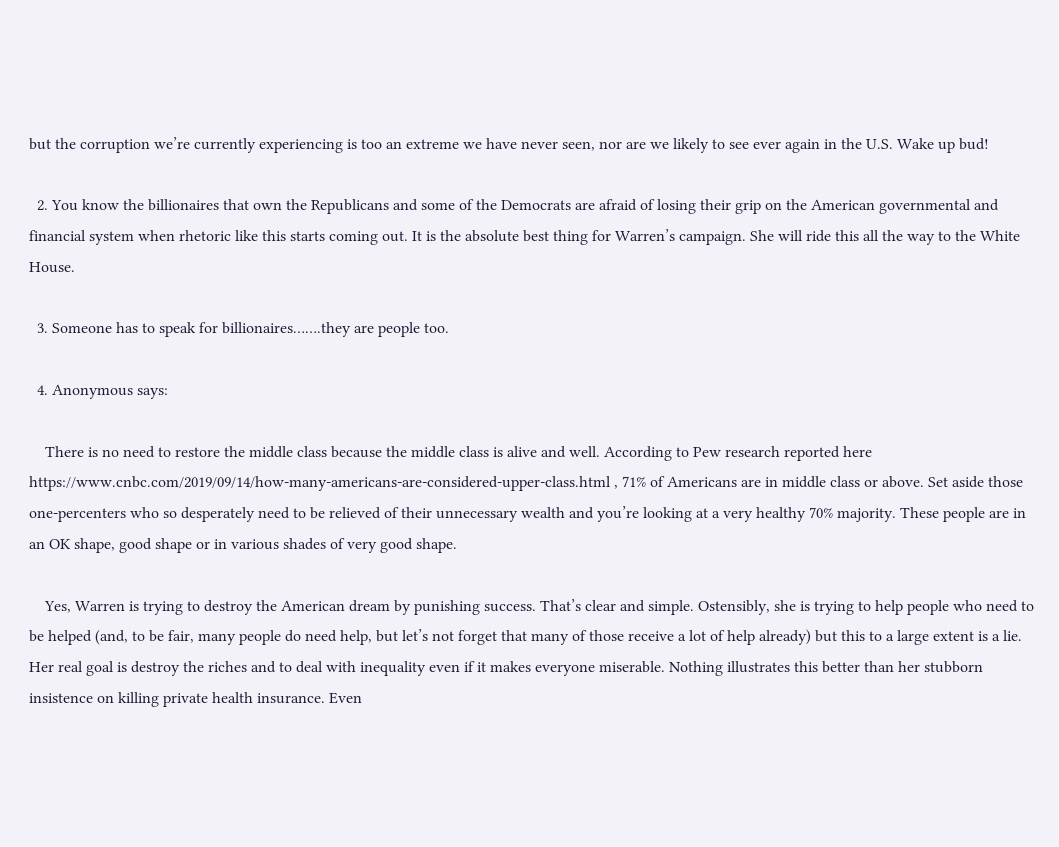but the corruption we’re currently experiencing is too an extreme we have never seen, nor are we likely to see ever again in the U.S. Wake up bud!

  2. You know the billionaires that own the Republicans and some of the Democrats are afraid of losing their grip on the American governmental and financial system when rhetoric like this starts coming out. It is the absolute best thing for Warren’s campaign. She will ride this all the way to the White House.

  3. Someone has to speak for billionaires…….they are people too.

  4. Anonymous says:

    There is no need to restore the middle class because the middle class is alive and well. According to Pew research reported here https://www.cnbc.com/2019/09/14/how-many-americans-are-considered-upper-class.html , 71% of Americans are in middle class or above. Set aside those one-percenters who so desperately need to be relieved of their unnecessary wealth and you’re looking at a very healthy 70% majority. These people are in an OK shape, good shape or in various shades of very good shape.

    Yes, Warren is trying to destroy the American dream by punishing success. That’s clear and simple. Ostensibly, she is trying to help people who need to be helped (and, to be fair, many people do need help, but let’s not forget that many of those receive a lot of help already) but this to a large extent is a lie. Her real goal is destroy the riches and to deal with inequality even if it makes everyone miserable. Nothing illustrates this better than her stubborn insistence on killing private health insurance. Even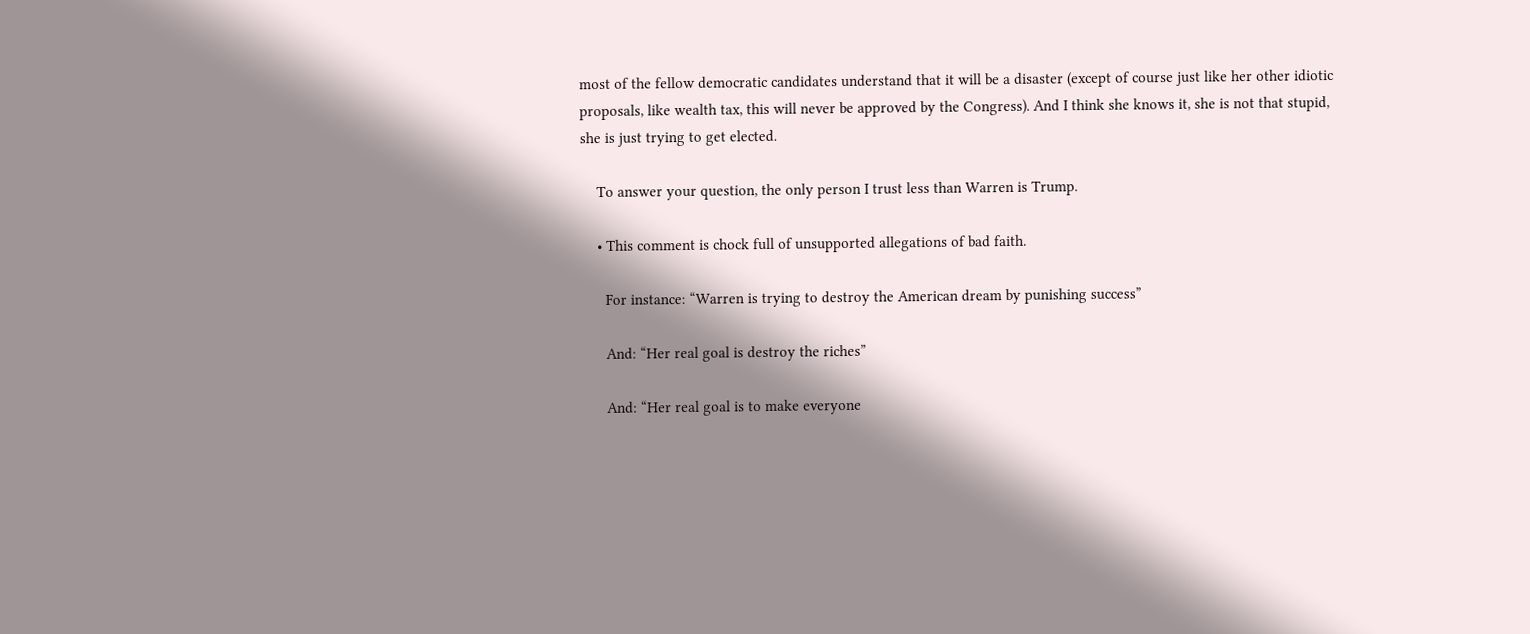most of the fellow democratic candidates understand that it will be a disaster (except of course just like her other idiotic proposals, like wealth tax, this will never be approved by the Congress). And I think she knows it, she is not that stupid, she is just trying to get elected.

    To answer your question, the only person I trust less than Warren is Trump.

    • This comment is chock full of unsupported allegations of bad faith.

      For instance: “Warren is trying to destroy the American dream by punishing success”

      And: “Her real goal is destroy the riches”

      And: “Her real goal is to make everyone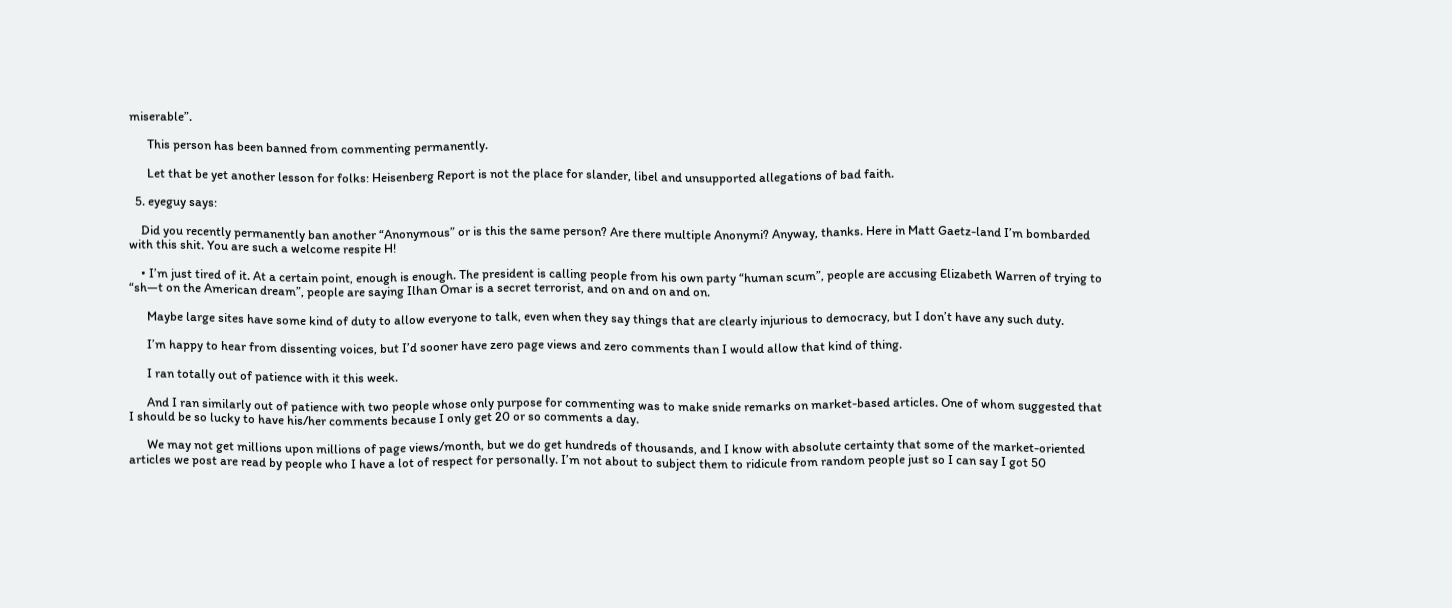miserable”.

      This person has been banned from commenting permanently.

      Let that be yet another lesson for folks: Heisenberg Report is not the place for slander, libel and unsupported allegations of bad faith.

  5. eyeguy says:

    Did you recently permanently ban another “Anonymous” or is this the same person? Are there multiple Anonymi? Anyway, thanks. Here in Matt Gaetz-land I’m bombarded with this shit. You are such a welcome respite H!

    • I’m just tired of it. At a certain point, enough is enough. The president is calling people from his own party “human scum”, people are accusing Elizabeth Warren of trying to “sh—t on the American dream”, people are saying Ilhan Omar is a secret terrorist, and on and on and on.

      Maybe large sites have some kind of duty to allow everyone to talk, even when they say things that are clearly injurious to democracy, but I don’t have any such duty.

      I’m happy to hear from dissenting voices, but I’d sooner have zero page views and zero comments than I would allow that kind of thing.

      I ran totally out of patience with it this week.

      And I ran similarly out of patience with two people whose only purpose for commenting was to make snide remarks on market-based articles. One of whom suggested that I should be so lucky to have his/her comments because I only get 20 or so comments a day.

      We may not get millions upon millions of page views/month, but we do get hundreds of thousands, and I know with absolute certainty that some of the market-oriented articles we post are read by people who I have a lot of respect for personally. I’m not about to subject them to ridicule from random people just so I can say I got 50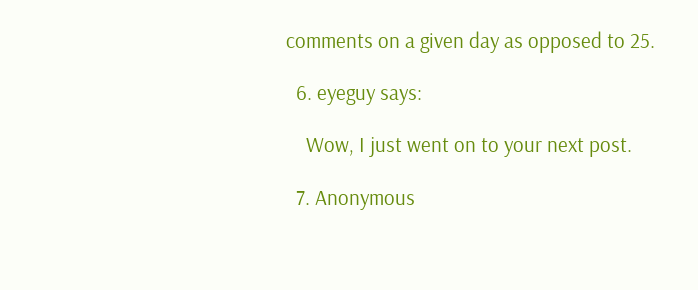comments on a given day as opposed to 25.

  6. eyeguy says:

    Wow, I just went on to your next post.

  7. Anonymous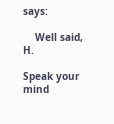says:

    Well said, H.

Speak your mind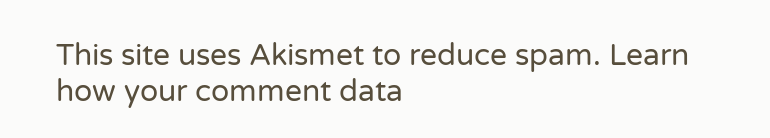This site uses Akismet to reduce spam. Learn how your comment data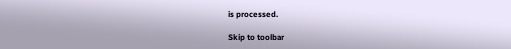is processed.

Skip to toolbar